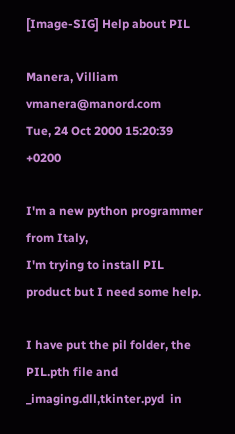[Image-SIG] Help about PIL

Manera, Villiam vmanera@manord.com
Tue, 24 Oct 2000 15:20:39 +0200

I'm a new python programmer from Italy,
I'm trying to install PIL product but I need some help.

I have put the pil folder, the PIL.pth file and _imaging.dll,tkinter.pyd  in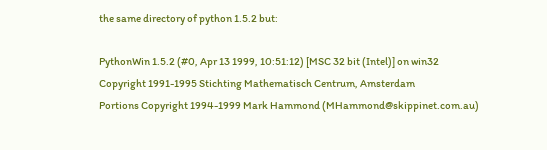the same directory of python 1.5.2 but:

PythonWin 1.5.2 (#0, Apr 13 1999, 10:51:12) [MSC 32 bit (Intel)] on win32
Copyright 1991-1995 Stichting Mathematisch Centrum, Amsterdam
Portions Copyright 1994-1999 Mark Hammond (MHammond@skippinet.com.au)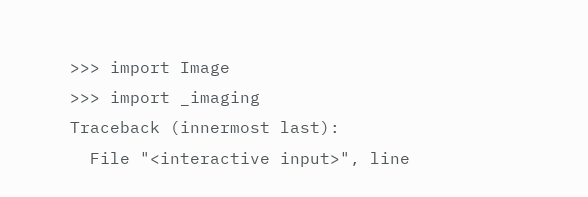>>> import Image
>>> import _imaging
Traceback (innermost last):
  File "<interactive input>", line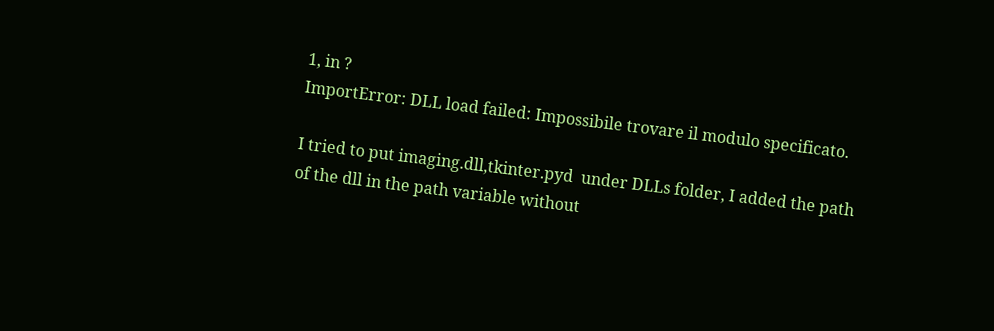1, in ?
ImportError: DLL load failed: Impossibile trovare il modulo specificato.

I tried to put imaging.dll,tkinter.pyd  under DLLs folder, I added the path
of the dll in the path variable without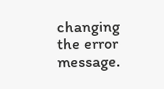changing the error message.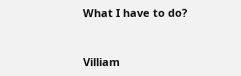What I have to do?


Villiam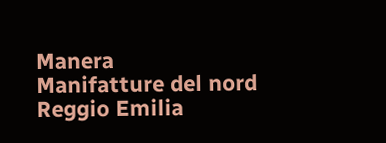Manera
Manifatture del nord
Reggio Emilia